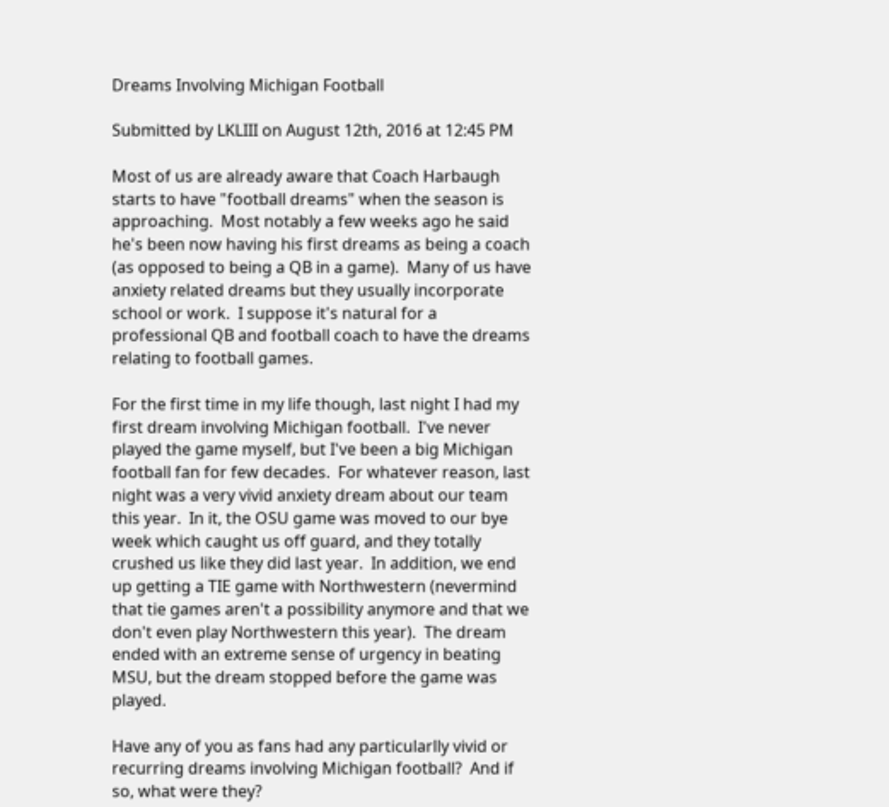Dreams Involving Michigan Football

Submitted by LKLIII on August 12th, 2016 at 12:45 PM

Most of us are already aware that Coach Harbaugh starts to have "football dreams" when the season is approaching.  Most notably a few weeks ago he said he's been now having his first dreams as being a coach (as opposed to being a QB in a game).  Many of us have anxiety related dreams but they usually incorporate school or work.  I suppose it's natural for a professional QB and football coach to have the dreams relating to football games.

For the first time in my life though, last night I had my first dream involving Michigan football.  I've never played the game myself, but I've been a big Michigan football fan for few decades.  For whatever reason, last night was a very vivid anxiety dream about our team this year.  In it, the OSU game was moved to our bye week which caught us off guard, and they totally crushed us like they did last year.  In addition, we end up getting a TIE game with Northwestern (nevermind that tie games aren't a possibility anymore and that we don't even play Northwestern this year).  The dream ended with an extreme sense of urgency in beating MSU, but the dream stopped before the game was played.

Have any of you as fans had any particularlly vivid or recurring dreams involving Michigan football?  And if so, what were they?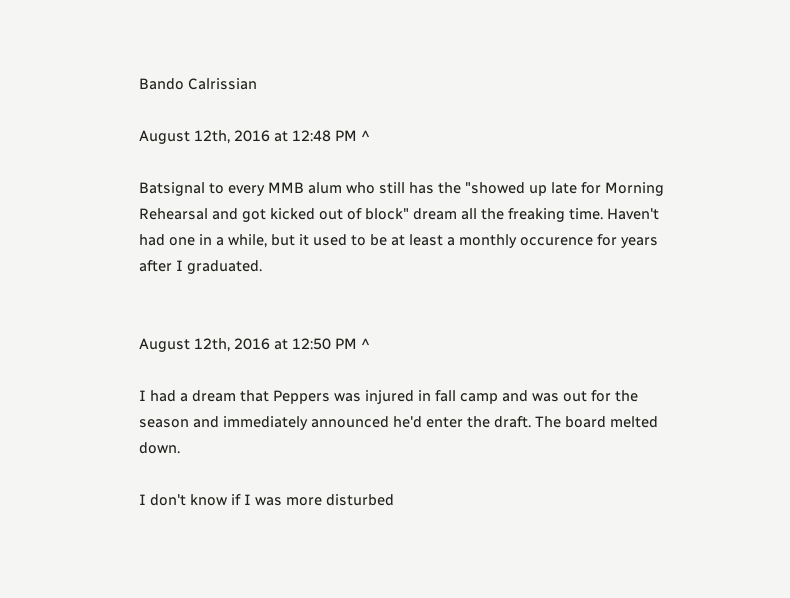Bando Calrissian

August 12th, 2016 at 12:48 PM ^

Batsignal to every MMB alum who still has the "showed up late for Morning Rehearsal and got kicked out of block" dream all the freaking time. Haven't had one in a while, but it used to be at least a monthly occurence for years after I graduated.


August 12th, 2016 at 12:50 PM ^

I had a dream that Peppers was injured in fall camp and was out for the season and immediately announced he'd enter the draft. The board melted down.

I don't know if I was more disturbed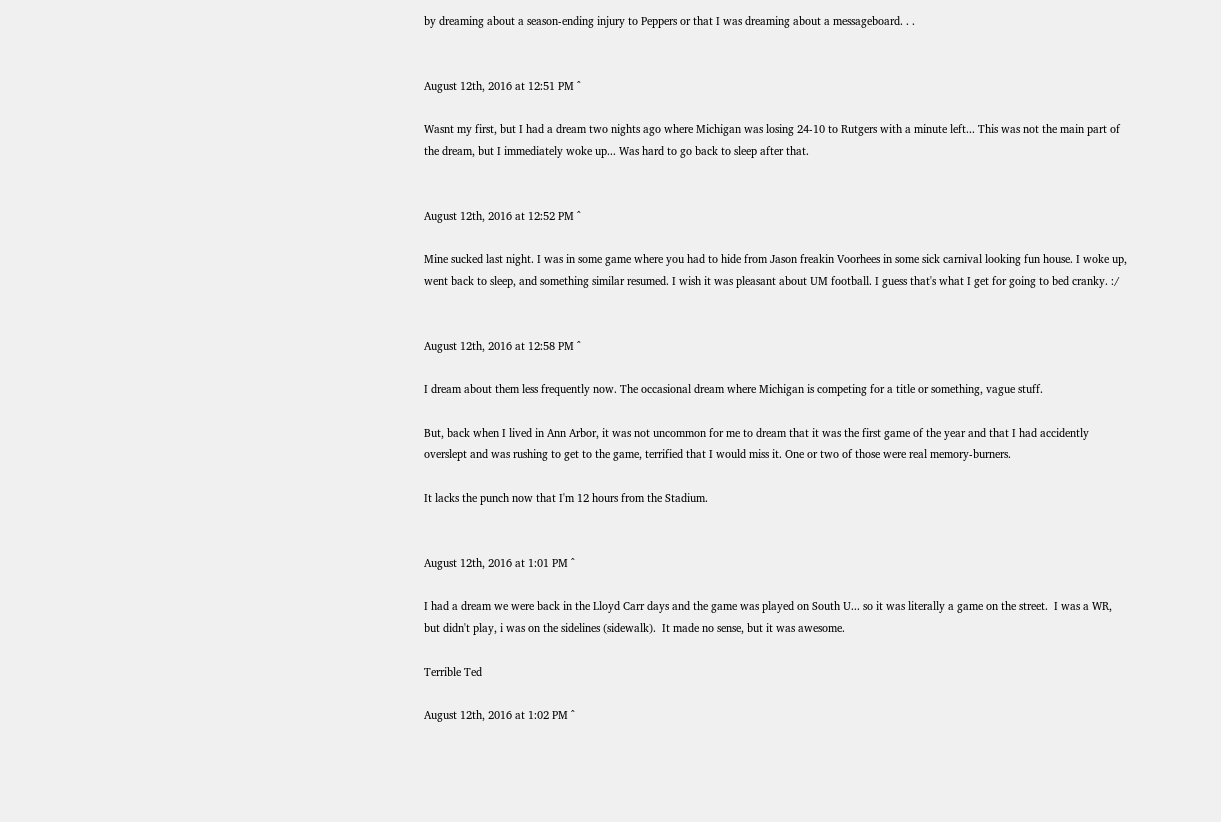by dreaming about a season-ending injury to Peppers or that I was dreaming about a messageboard. . .


August 12th, 2016 at 12:51 PM ^

Wasnt my first, but I had a dream two nights ago where Michigan was losing 24-10 to Rutgers with a minute left... This was not the main part of the dream, but I immediately woke up... Was hard to go back to sleep after that.


August 12th, 2016 at 12:52 PM ^

Mine sucked last night. I was in some game where you had to hide from Jason freakin Voorhees in some sick carnival looking fun house. I woke up, went back to sleep, and something similar resumed. I wish it was pleasant about UM football. I guess that's what I get for going to bed cranky. :/


August 12th, 2016 at 12:58 PM ^

I dream about them less frequently now. The occasional dream where Michigan is competing for a title or something, vague stuff.

But, back when I lived in Ann Arbor, it was not uncommon for me to dream that it was the first game of the year and that I had accidently overslept and was rushing to get to the game, terrified that I would miss it. One or two of those were real memory-burners.

It lacks the punch now that I'm 12 hours from the Stadium.


August 12th, 2016 at 1:01 PM ^

I had a dream we were back in the Lloyd Carr days and the game was played on South U... so it was literally a game on the street.  I was a WR, but didn't play, i was on the sidelines (sidewalk).  It made no sense, but it was awesome.

Terrible Ted

August 12th, 2016 at 1:02 PM ^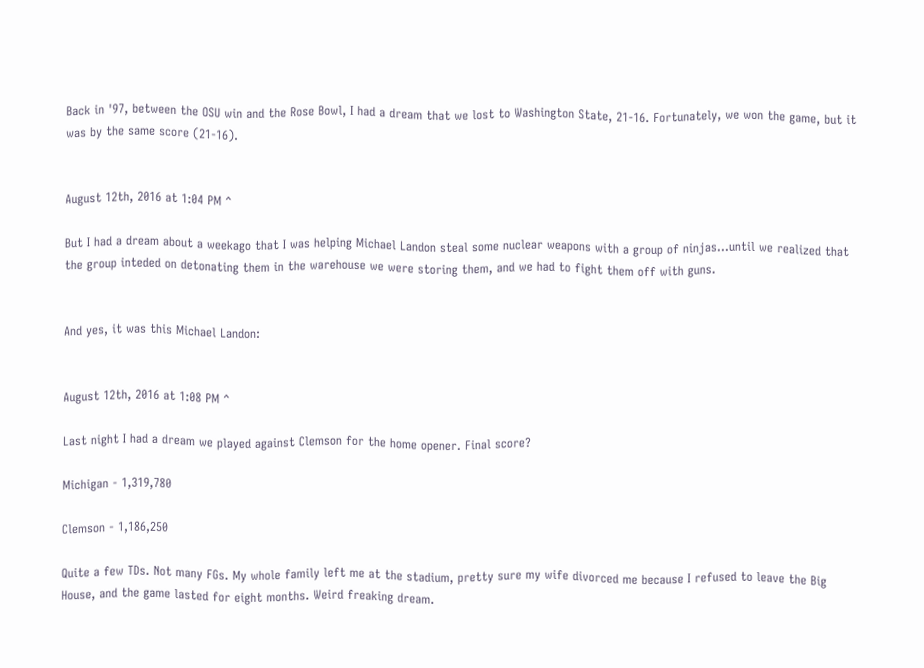Back in '97, between the OSU win and the Rose Bowl, I had a dream that we lost to Washington State, 21-16. Fortunately, we won the game, but it was by the same score (21-16).


August 12th, 2016 at 1:04 PM ^

But I had a dream about a weekago that I was helping Michael Landon steal some nuclear weapons with a group of ninjas...until we realized that the group inteded on detonating them in the warehouse we were storing them, and we had to fight them off with guns.


And yes, it was this Michael Landon:


August 12th, 2016 at 1:08 PM ^

Last night I had a dream we played against Clemson for the home opener. Final score?

Michigan - 1,319,780

Clemson - 1,186,250

Quite a few TDs. Not many FGs. My whole family left me at the stadium, pretty sure my wife divorced me because I refused to leave the Big House, and the game lasted for eight months. Weird freaking dream.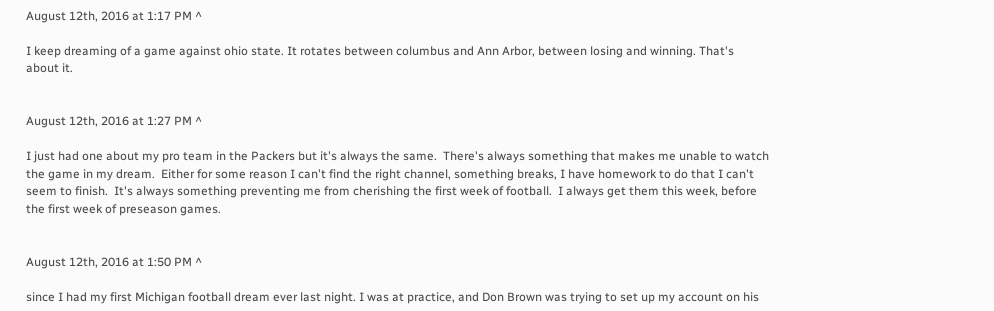August 12th, 2016 at 1:17 PM ^

I keep dreaming of a game against ohio state. It rotates between columbus and Ann Arbor, between losing and winning. That's about it.


August 12th, 2016 at 1:27 PM ^

I just had one about my pro team in the Packers but it's always the same.  There's always something that makes me unable to watch the game in my dream.  Either for some reason I can't find the right channel, something breaks, I have homework to do that I can't seem to finish.  It's always something preventing me from cherishing the first week of football.  I always get them this week, before the first week of preseason games.


August 12th, 2016 at 1:50 PM ^

since I had my first Michigan football dream ever last night. I was at practice, and Don Brown was trying to set up my account on his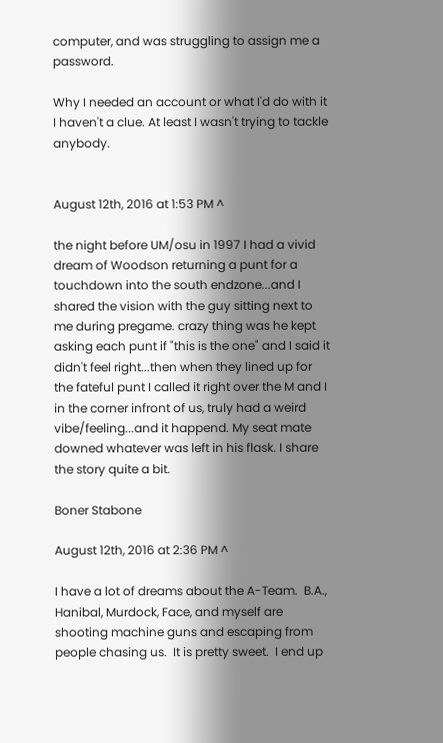computer, and was struggling to assign me a password.

Why I needed an account or what I'd do with it I haven't a clue. At least I wasn't trying to tackle anybody.


August 12th, 2016 at 1:53 PM ^

the night before UM/osu in 1997 I had a vivid dream of Woodson returning a punt for a touchdown into the south endzone...and I shared the vision with the guy sitting next to me during pregame. crazy thing was he kept asking each punt if "this is the one" and I said it didn't feel right...then when they lined up for the fateful punt I called it right over the M and I in the corner infront of us, truly had a weird vibe/feeling...and it happend. My seat mate downed whatever was left in his flask. I share the story quite a bit.

Boner Stabone

August 12th, 2016 at 2:36 PM ^

I have a lot of dreams about the A-Team.  B.A., Hanibal, Murdock, Face, and myself are shooting machine guns and escaping from people chasing us.  It is pretty sweet.  I end up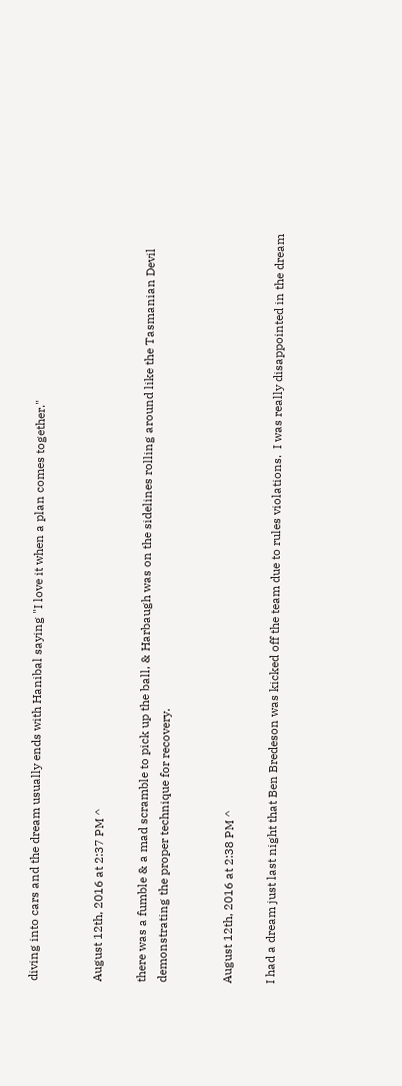diving into cars and the dream usually ends with Hanibal saying "I love it when a plan comes together."


August 12th, 2016 at 2:37 PM ^

there was a fumble & a mad scramble to pick up the ball, & Harbaugh was on the sidelines rolling around like the Tasmanian Devil demonstrating the proper technique for recovery.


August 12th, 2016 at 2:38 PM ^

I had a dream just last night that Ben Bredeson was kicked off the team due to rules violations.  I was really disappointed in the dream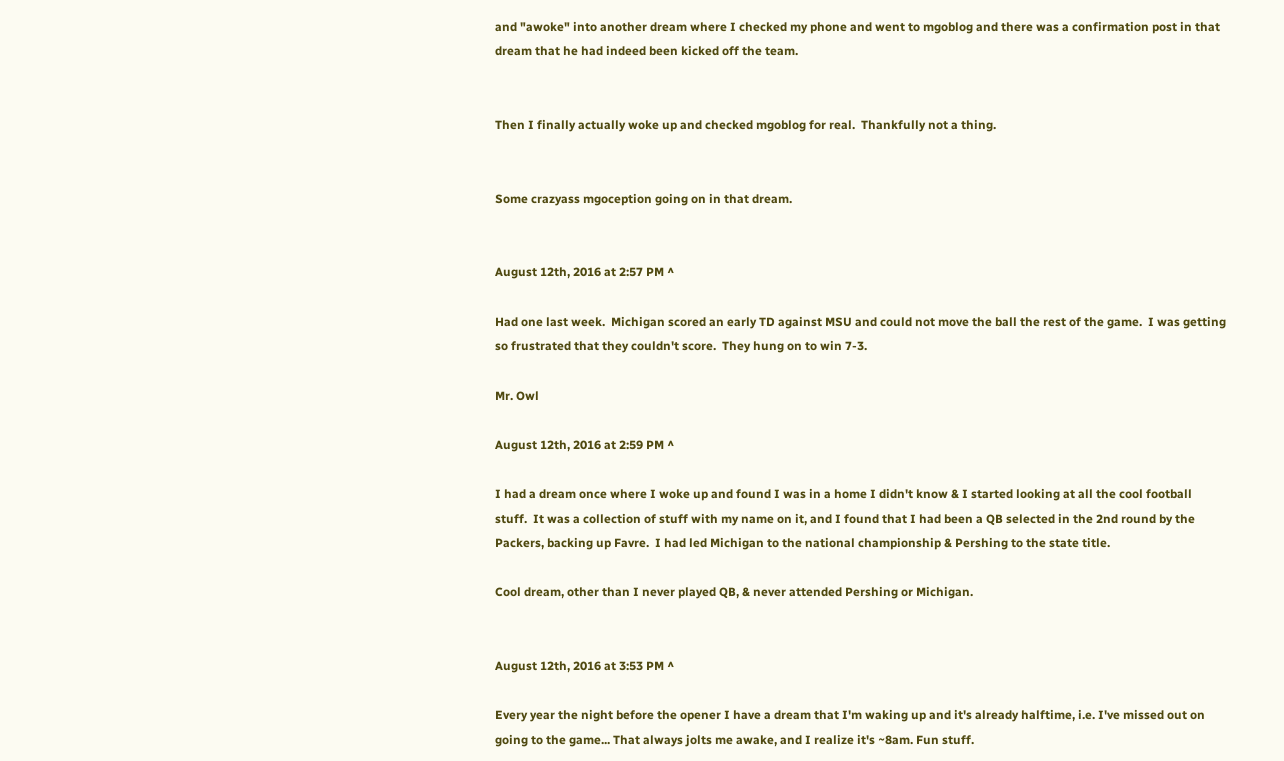and "awoke" into another dream where I checked my phone and went to mgoblog and there was a confirmation post in that dream that he had indeed been kicked off the team.


Then I finally actually woke up and checked mgoblog for real.  Thankfully not a thing.


Some crazyass mgoception going on in that dream.


August 12th, 2016 at 2:57 PM ^

Had one last week.  Michigan scored an early TD against MSU and could not move the ball the rest of the game.  I was getting so frustrated that they couldn't score.  They hung on to win 7-3.

Mr. Owl

August 12th, 2016 at 2:59 PM ^

I had a dream once where I woke up and found I was in a home I didn't know & I started looking at all the cool football stuff.  It was a collection of stuff with my name on it, and I found that I had been a QB selected in the 2nd round by the Packers, backing up Favre.  I had led Michigan to the national championship & Pershing to the state title.

Cool dream, other than I never played QB, & never attended Pershing or Michigan.


August 12th, 2016 at 3:53 PM ^

Every year the night before the opener I have a dream that I'm waking up and it's already halftime, i.e. I've missed out on going to the game... That always jolts me awake, and I realize it's ~8am. Fun stuff.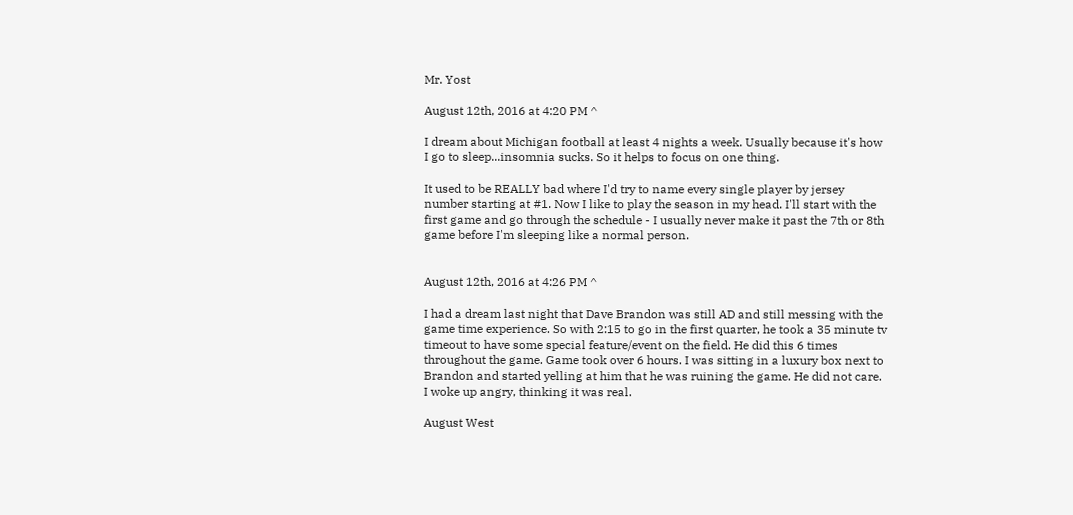Mr. Yost

August 12th, 2016 at 4:20 PM ^

I dream about Michigan football at least 4 nights a week. Usually because it's how I go to sleep...insomnia sucks. So it helps to focus on one thing.

It used to be REALLY bad where I'd try to name every single player by jersey number starting at #1. Now I like to play the season in my head. I'll start with the first game and go through the schedule - I usually never make it past the 7th or 8th game before I'm sleeping like a normal person.


August 12th, 2016 at 4:26 PM ^

I had a dream last night that Dave Brandon was still AD and still messing with the game time experience. So with 2:15 to go in the first quarter, he took a 35 minute tv timeout to have some special feature/event on the field. He did this 6 times throughout the game. Game took over 6 hours. I was sitting in a luxury box next to Brandon and started yelling at him that he was ruining the game. He did not care. I woke up angry, thinking it was real.

August West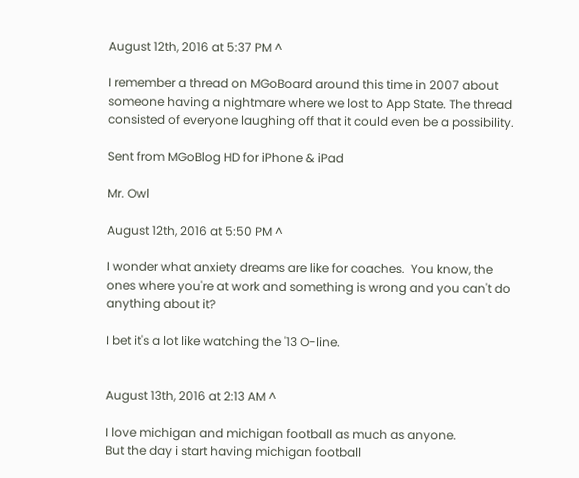August 12th, 2016 at 5:37 PM ^

I remember a thread on MGoBoard around this time in 2007 about someone having a nightmare where we lost to App State. The thread consisted of everyone laughing off that it could even be a possibility.

Sent from MGoBlog HD for iPhone & iPad

Mr. Owl

August 12th, 2016 at 5:50 PM ^

I wonder what anxiety dreams are like for coaches.  You know, the ones where you're at work and something is wrong and you can't do anything about it?

I bet it's a lot like watching the '13 O-line.


August 13th, 2016 at 2:13 AM ^

I love michigan and michigan football as much as anyone.
But the day i start having michigan football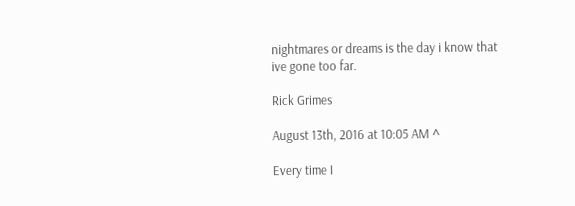nightmares or dreams is the day i know that ive gone too far.

Rick Grimes

August 13th, 2016 at 10:05 AM ^

Every time I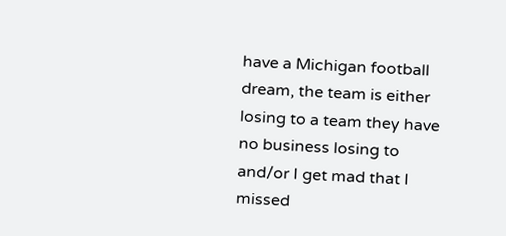have a Michigan football dream, the team is either losing to a team they have no business losing to and/or I get mad that I missed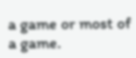a game or most of a game.